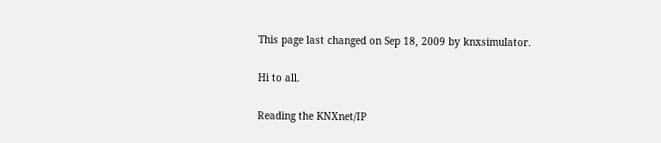This page last changed on Sep 18, 2009 by knxsimulator.

Hi to all.

Reading the KNXnet/IP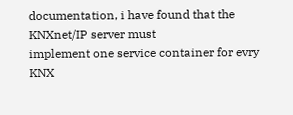documentation, i have found that the KNXnet/IP server must
implement one service container for evry KNX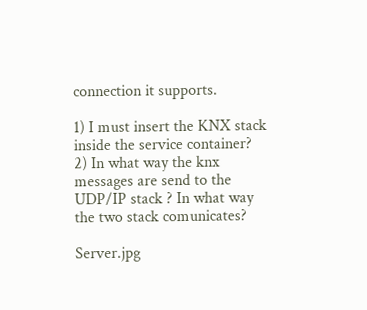connection it supports.

1) I must insert the KNX stack inside the service container?
2) In what way the knx messages are send to the UDP/IP stack ? In what way
the two stack comunicates?

Server.jpg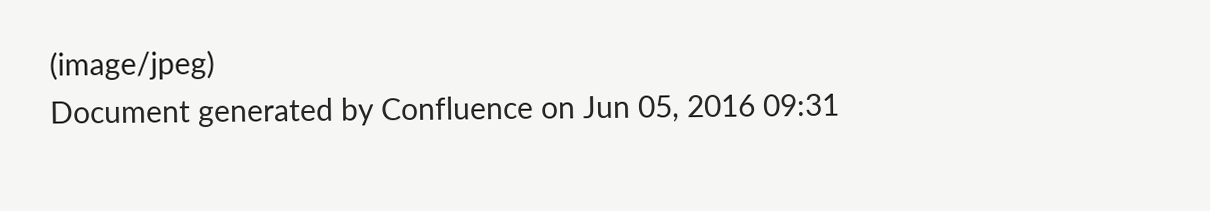(image/jpeg)
Document generated by Confluence on Jun 05, 2016 09:31